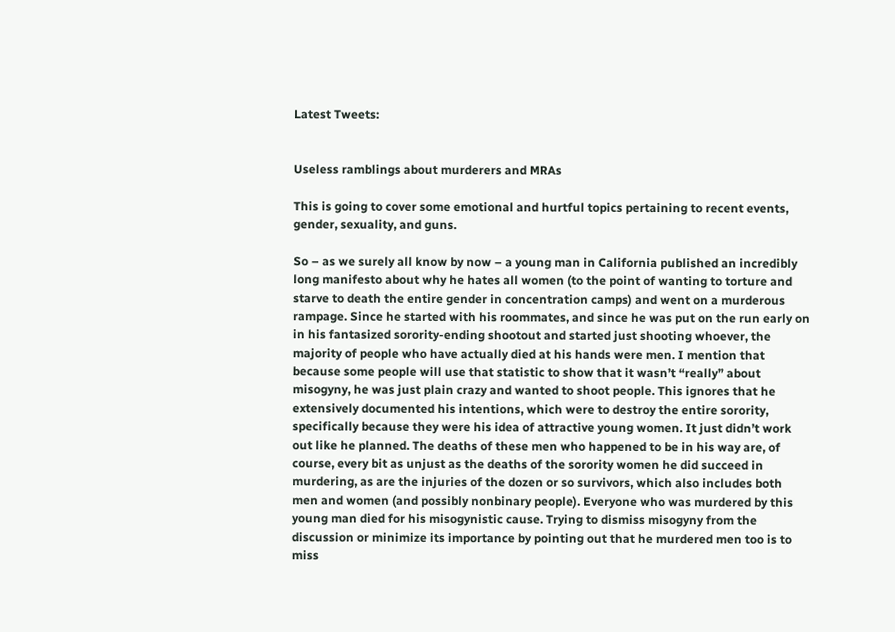Latest Tweets:


Useless ramblings about murderers and MRAs

This is going to cover some emotional and hurtful topics pertaining to recent events, gender, sexuality, and guns.

So – as we surely all know by now – a young man in California published an incredibly long manifesto about why he hates all women (to the point of wanting to torture and starve to death the entire gender in concentration camps) and went on a murderous rampage. Since he started with his roommates, and since he was put on the run early on in his fantasized sorority-ending shootout and started just shooting whoever, the majority of people who have actually died at his hands were men. I mention that because some people will use that statistic to show that it wasn’t “really” about misogyny, he was just plain crazy and wanted to shoot people. This ignores that he extensively documented his intentions, which were to destroy the entire sorority, specifically because they were his idea of attractive young women. It just didn’t work out like he planned. The deaths of these men who happened to be in his way are, of course, every bit as unjust as the deaths of the sorority women he did succeed in murdering, as are the injuries of the dozen or so survivors, which also includes both men and women (and possibly nonbinary people). Everyone who was murdered by this young man died for his misogynistic cause. Trying to dismiss misogyny from the discussion or minimize its importance by pointing out that he murdered men too is to miss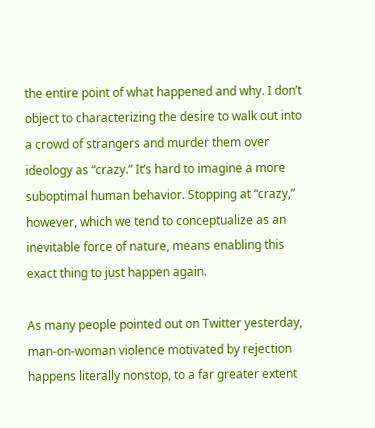the entire point of what happened and why. I don’t object to characterizing the desire to walk out into a crowd of strangers and murder them over ideology as “crazy.” It’s hard to imagine a more suboptimal human behavior. Stopping at “crazy,” however, which we tend to conceptualize as an inevitable force of nature, means enabling this exact thing to just happen again.

As many people pointed out on Twitter yesterday, man-on-woman violence motivated by rejection happens literally nonstop, to a far greater extent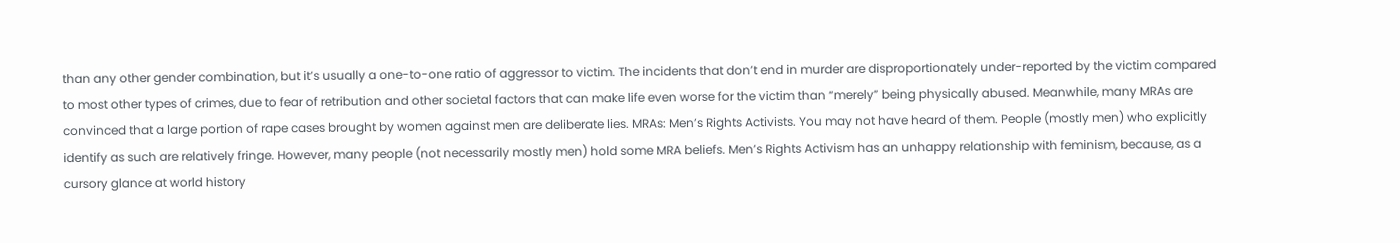than any other gender combination, but it’s usually a one-to-one ratio of aggressor to victim. The incidents that don’t end in murder are disproportionately under-reported by the victim compared to most other types of crimes, due to fear of retribution and other societal factors that can make life even worse for the victim than “merely” being physically abused. Meanwhile, many MRAs are convinced that a large portion of rape cases brought by women against men are deliberate lies. MRAs: Men’s Rights Activists. You may not have heard of them. People (mostly men) who explicitly identify as such are relatively fringe. However, many people (not necessarily mostly men) hold some MRA beliefs. Men’s Rights Activism has an unhappy relationship with feminism, because, as a cursory glance at world history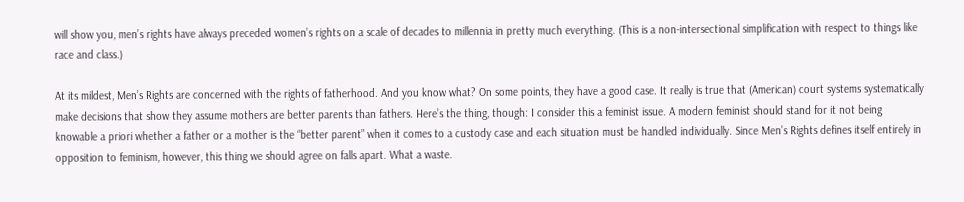will show you, men’s rights have always preceded women’s rights on a scale of decades to millennia in pretty much everything. (This is a non-intersectional simplification with respect to things like race and class.)

At its mildest, Men’s Rights are concerned with the rights of fatherhood. And you know what? On some points, they have a good case. It really is true that (American) court systems systematically make decisions that show they assume mothers are better parents than fathers. Here’s the thing, though: I consider this a feminist issue. A modern feminist should stand for it not being knowable a priori whether a father or a mother is the “better parent” when it comes to a custody case and each situation must be handled individually. Since Men’s Rights defines itself entirely in opposition to feminism, however, this thing we should agree on falls apart. What a waste.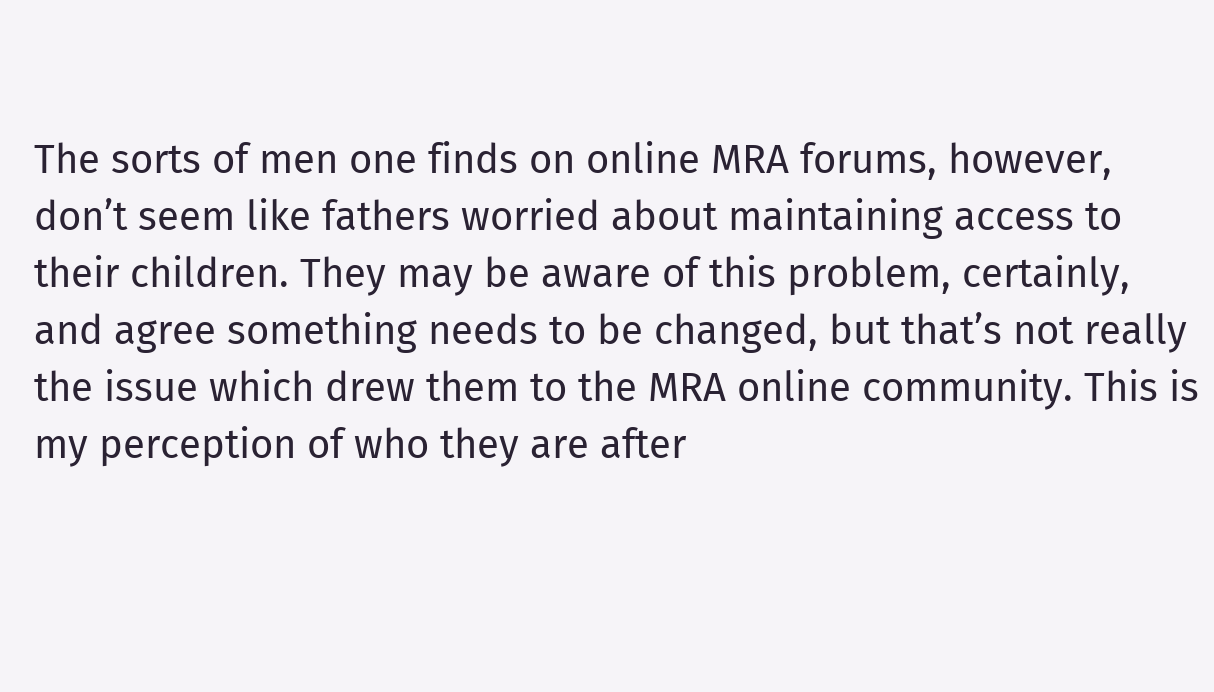The sorts of men one finds on online MRA forums, however, don’t seem like fathers worried about maintaining access to their children. They may be aware of this problem, certainly, and agree something needs to be changed, but that’s not really the issue which drew them to the MRA online community. This is my perception of who they are after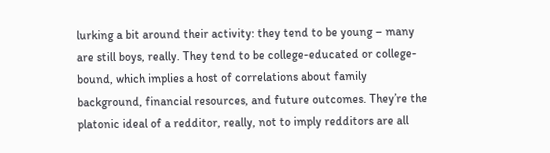lurking a bit around their activity: they tend to be young – many are still boys, really. They tend to be college-educated or college-bound, which implies a host of correlations about family background, financial resources, and future outcomes. They’re the platonic ideal of a redditor, really, not to imply redditors are all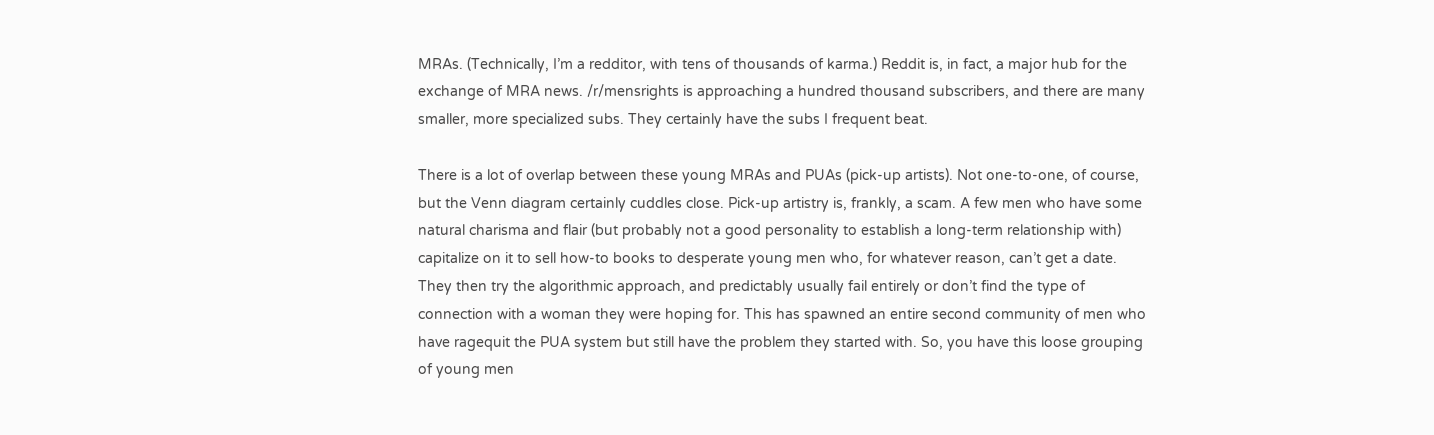MRAs. (Technically, I’m a redditor, with tens of thousands of karma.) Reddit is, in fact, a major hub for the exchange of MRA news. /r/mensrights is approaching a hundred thousand subscribers, and there are many smaller, more specialized subs. They certainly have the subs I frequent beat.

There is a lot of overlap between these young MRAs and PUAs (pick-up artists). Not one-to-one, of course, but the Venn diagram certainly cuddles close. Pick-up artistry is, frankly, a scam. A few men who have some natural charisma and flair (but probably not a good personality to establish a long-term relationship with) capitalize on it to sell how-to books to desperate young men who, for whatever reason, can’t get a date. They then try the algorithmic approach, and predictably usually fail entirely or don’t find the type of connection with a woman they were hoping for. This has spawned an entire second community of men who have ragequit the PUA system but still have the problem they started with. So, you have this loose grouping of young men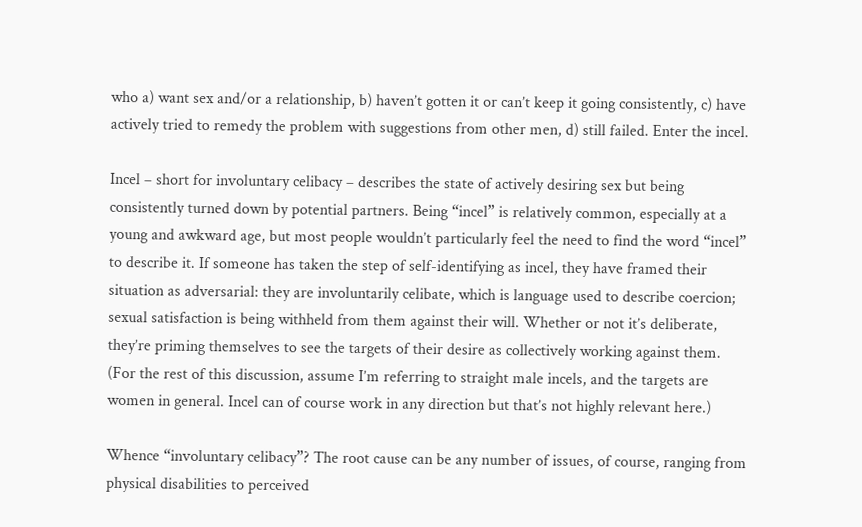who a) want sex and/or a relationship, b) haven’t gotten it or can’t keep it going consistently, c) have actively tried to remedy the problem with suggestions from other men, d) still failed. Enter the incel.

Incel – short for involuntary celibacy – describes the state of actively desiring sex but being consistently turned down by potential partners. Being “incel” is relatively common, especially at a young and awkward age, but most people wouldn’t particularly feel the need to find the word “incel” to describe it. If someone has taken the step of self-identifying as incel, they have framed their situation as adversarial: they are involuntarily celibate, which is language used to describe coercion; sexual satisfaction is being withheld from them against their will. Whether or not it’s deliberate, they’re priming themselves to see the targets of their desire as collectively working against them. (For the rest of this discussion, assume I’m referring to straight male incels, and the targets are women in general. Incel can of course work in any direction but that’s not highly relevant here.)

Whence “involuntary celibacy”? The root cause can be any number of issues, of course, ranging from physical disabilities to perceived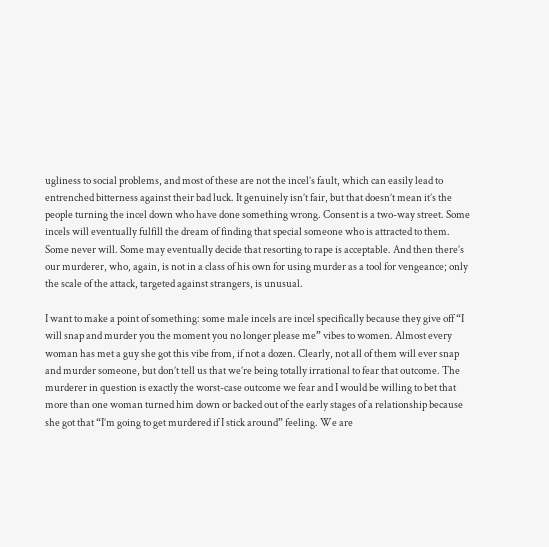ugliness to social problems, and most of these are not the incel’s fault, which can easily lead to entrenched bitterness against their bad luck. It genuinely isn’t fair, but that doesn’t mean it’s the people turning the incel down who have done something wrong. Consent is a two-way street. Some incels will eventually fulfill the dream of finding that special someone who is attracted to them. Some never will. Some may eventually decide that resorting to rape is acceptable. And then there’s our murderer, who, again, is not in a class of his own for using murder as a tool for vengeance; only the scale of the attack, targeted against strangers, is unusual.

I want to make a point of something: some male incels are incel specifically because they give off “I will snap and murder you the moment you no longer please me” vibes to women. Almost every woman has met a guy she got this vibe from, if not a dozen. Clearly, not all of them will ever snap and murder someone, but don’t tell us that we’re being totally irrational to fear that outcome. The murderer in question is exactly the worst-case outcome we fear and I would be willing to bet that more than one woman turned him down or backed out of the early stages of a relationship because she got that “I’m going to get murdered if I stick around” feeling. We are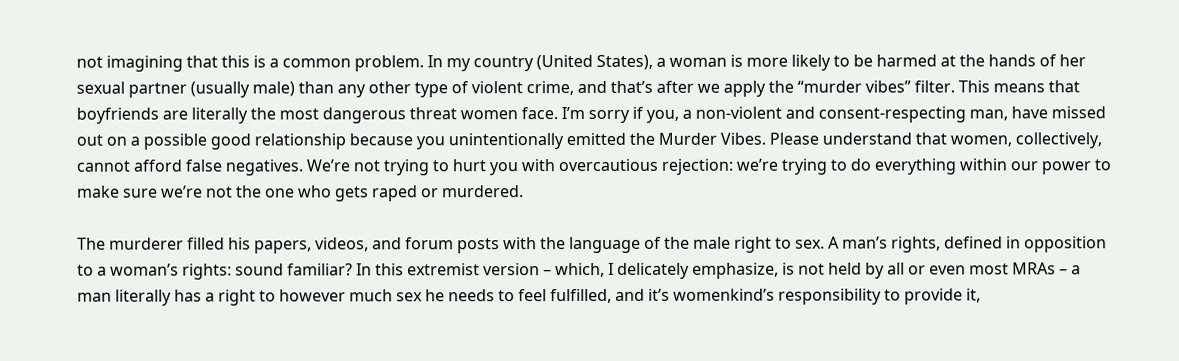not imagining that this is a common problem. In my country (United States), a woman is more likely to be harmed at the hands of her sexual partner (usually male) than any other type of violent crime, and that’s after we apply the “murder vibes” filter. This means that boyfriends are literally the most dangerous threat women face. I’m sorry if you, a non-violent and consent-respecting man, have missed out on a possible good relationship because you unintentionally emitted the Murder Vibes. Please understand that women, collectively, cannot afford false negatives. We’re not trying to hurt you with overcautious rejection: we’re trying to do everything within our power to make sure we’re not the one who gets raped or murdered.

The murderer filled his papers, videos, and forum posts with the language of the male right to sex. A man’s rights, defined in opposition to a woman’s rights: sound familiar? In this extremist version – which, I delicately emphasize, is not held by all or even most MRAs – a man literally has a right to however much sex he needs to feel fulfilled, and it’s womenkind’s responsibility to provide it,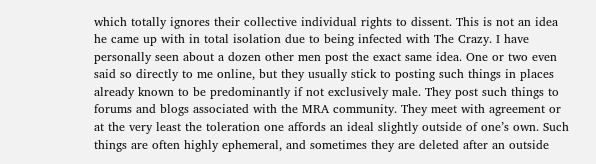which totally ignores their collective individual rights to dissent. This is not an idea he came up with in total isolation due to being infected with The Crazy. I have personally seen about a dozen other men post the exact same idea. One or two even said so directly to me online, but they usually stick to posting such things in places already known to be predominantly if not exclusively male. They post such things to forums and blogs associated with the MRA community. They meet with agreement or at the very least the toleration one affords an ideal slightly outside of one’s own. Such things are often highly ephemeral, and sometimes they are deleted after an outside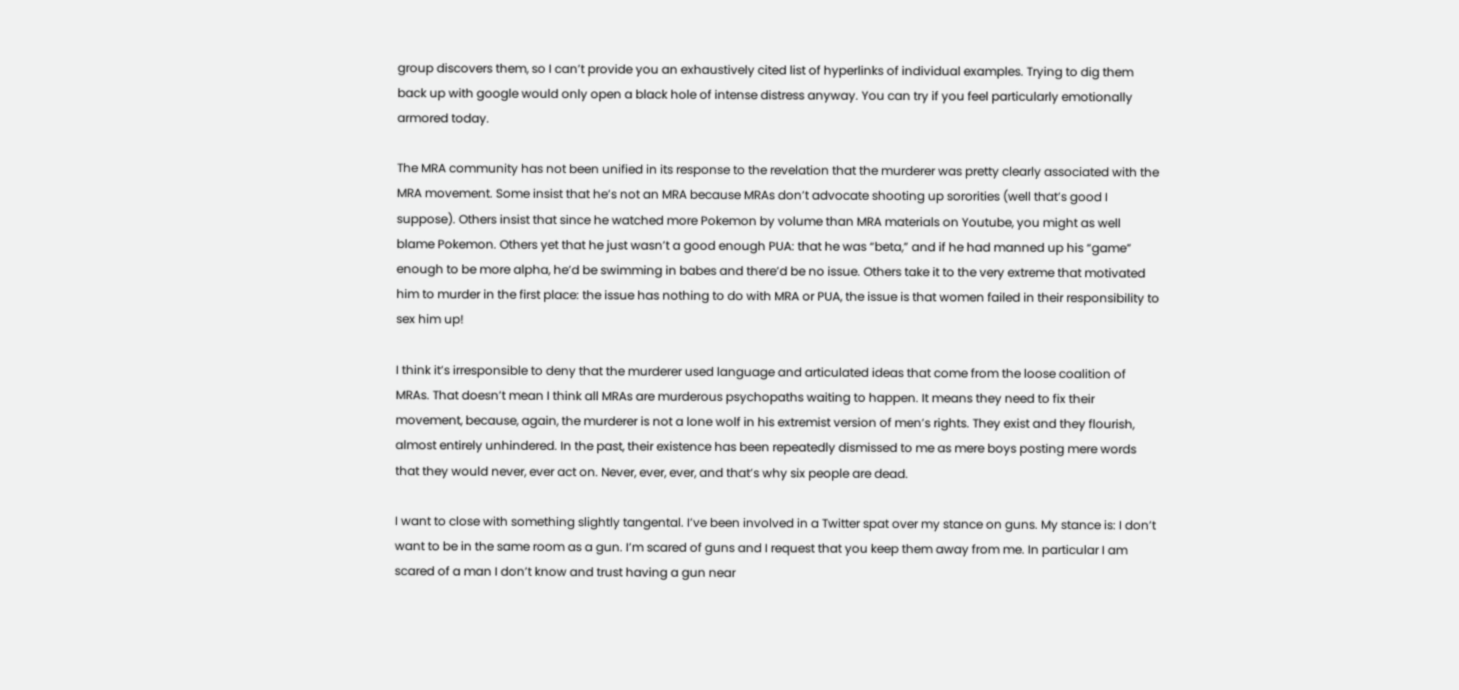group discovers them, so I can’t provide you an exhaustively cited list of hyperlinks of individual examples. Trying to dig them back up with google would only open a black hole of intense distress anyway. You can try if you feel particularly emotionally armored today.

The MRA community has not been unified in its response to the revelation that the murderer was pretty clearly associated with the MRA movement. Some insist that he’s not an MRA because MRAs don’t advocate shooting up sororities (well that’s good I suppose). Others insist that since he watched more Pokemon by volume than MRA materials on Youtube, you might as well blame Pokemon. Others yet that he just wasn’t a good enough PUA: that he was “beta,” and if he had manned up his “game” enough to be more alpha, he’d be swimming in babes and there’d be no issue. Others take it to the very extreme that motivated him to murder in the first place: the issue has nothing to do with MRA or PUA, the issue is that women failed in their responsibility to sex him up!

I think it’s irresponsible to deny that the murderer used language and articulated ideas that come from the loose coalition of MRAs. That doesn’t mean I think all MRAs are murderous psychopaths waiting to happen. It means they need to fix their movement, because, again, the murderer is not a lone wolf in his extremist version of men’s rights. They exist and they flourish, almost entirely unhindered. In the past, their existence has been repeatedly dismissed to me as mere boys posting mere words that they would never, ever act on. Never, ever, ever, and that’s why six people are dead.

I want to close with something slightly tangental. I’ve been involved in a Twitter spat over my stance on guns. My stance is: I don’t want to be in the same room as a gun. I’m scared of guns and I request that you keep them away from me. In particular I am scared of a man I don’t know and trust having a gun near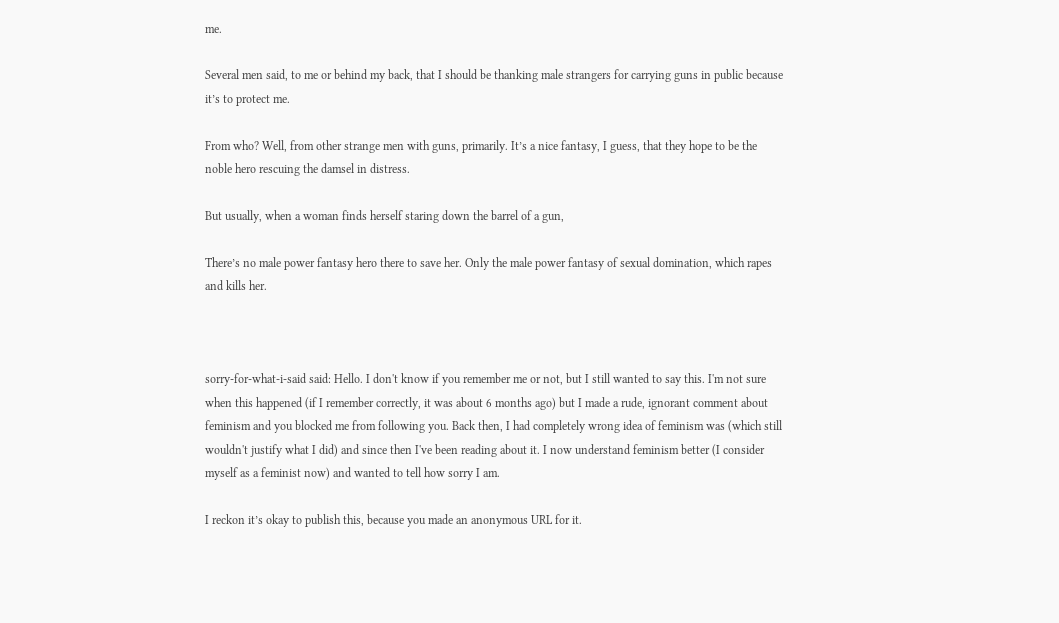me.

Several men said, to me or behind my back, that I should be thanking male strangers for carrying guns in public because it’s to protect me.

From who? Well, from other strange men with guns, primarily. It’s a nice fantasy, I guess, that they hope to be the noble hero rescuing the damsel in distress.

But usually, when a woman finds herself staring down the barrel of a gun,

There’s no male power fantasy hero there to save her. Only the male power fantasy of sexual domination, which rapes and kills her.



sorry-for-what-i-said said: Hello. I don't know if you remember me or not, but I still wanted to say this. I'm not sure when this happened (if I remember correctly, it was about 6 months ago) but I made a rude, ignorant comment about feminism and you blocked me from following you. Back then, I had completely wrong idea of feminism was (which still wouldn't justify what I did) and since then I've been reading about it. I now understand feminism better (I consider myself as a feminist now) and wanted to tell how sorry I am.

I reckon it’s okay to publish this, because you made an anonymous URL for it.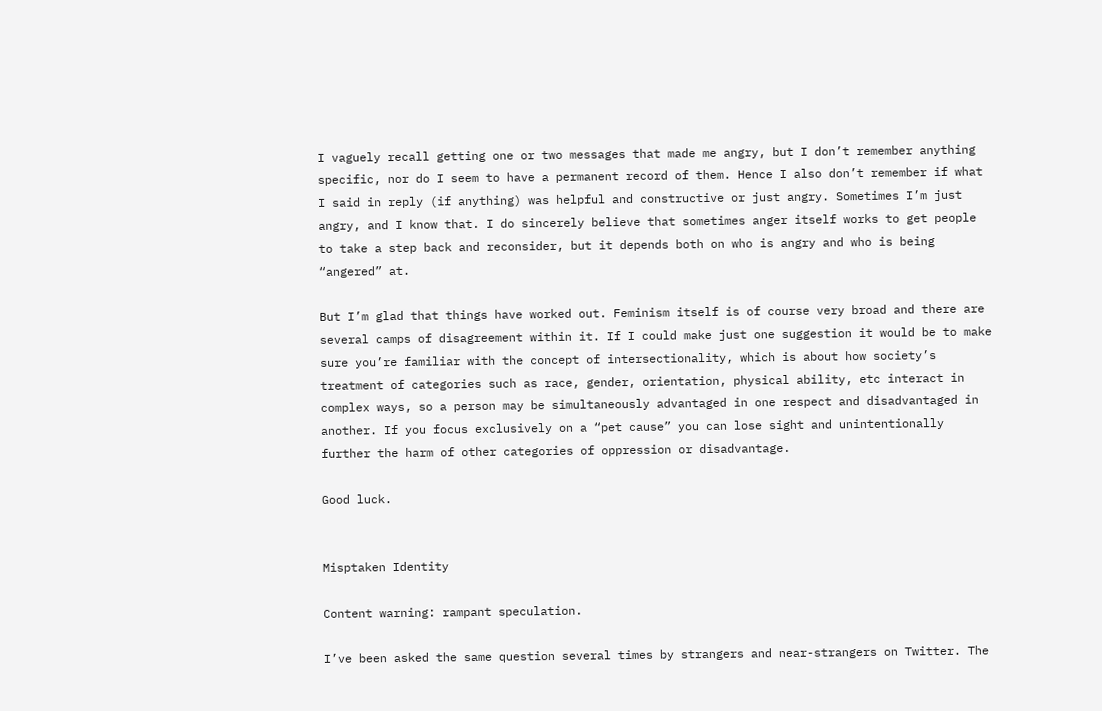I vaguely recall getting one or two messages that made me angry, but I don’t remember anything specific, nor do I seem to have a permanent record of them. Hence I also don’t remember if what I said in reply (if anything) was helpful and constructive or just angry. Sometimes I’m just angry, and I know that. I do sincerely believe that sometimes anger itself works to get people to take a step back and reconsider, but it depends both on who is angry and who is being “angered” at.

But I’m glad that things have worked out. Feminism itself is of course very broad and there are several camps of disagreement within it. If I could make just one suggestion it would be to make sure you’re familiar with the concept of intersectionality, which is about how society’s treatment of categories such as race, gender, orientation, physical ability, etc interact in complex ways, so a person may be simultaneously advantaged in one respect and disadvantaged in another. If you focus exclusively on a “pet cause” you can lose sight and unintentionally further the harm of other categories of oppression or disadvantage.

Good luck.


Misptaken Identity

Content warning: rampant speculation.

I’ve been asked the same question several times by strangers and near-strangers on Twitter. The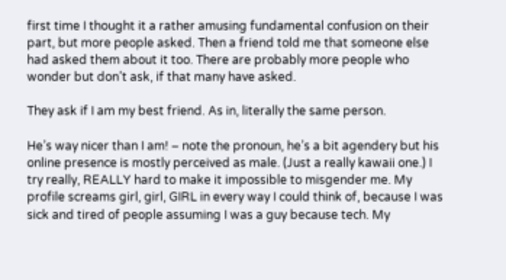first time I thought it a rather amusing fundamental confusion on their part, but more people asked. Then a friend told me that someone else had asked them about it too. There are probably more people who wonder but don’t ask, if that many have asked.

They ask if I am my best friend. As in, literally the same person.

He’s way nicer than I am! – note the pronoun, he’s a bit agendery but his online presence is mostly perceived as male. (Just a really kawaii one.) I try really, REALLY hard to make it impossible to misgender me. My profile screams girl, girl, GIRL in every way I could think of, because I was sick and tired of people assuming I was a guy because tech. My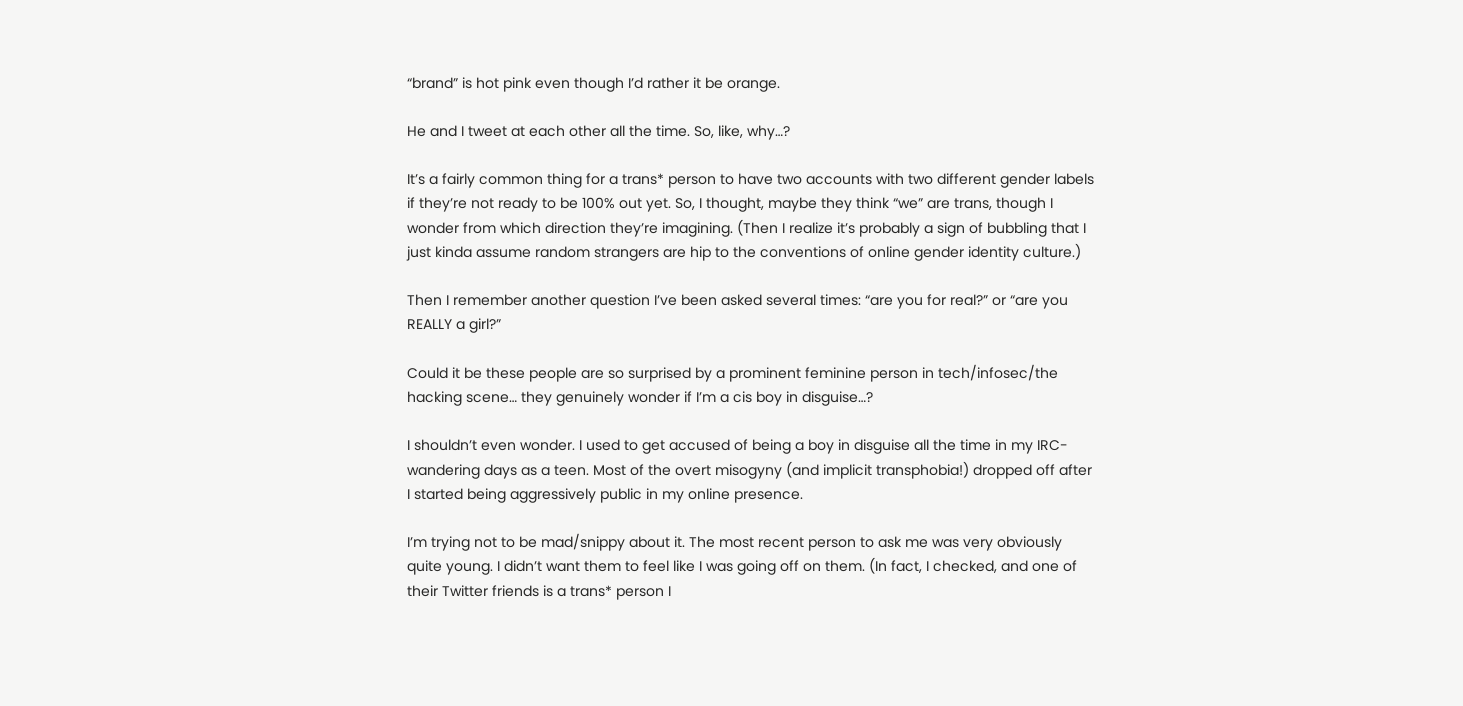“brand” is hot pink even though I’d rather it be orange.

He and I tweet at each other all the time. So, like, why…?

It’s a fairly common thing for a trans* person to have two accounts with two different gender labels if they’re not ready to be 100% out yet. So, I thought, maybe they think “we” are trans, though I wonder from which direction they’re imagining. (Then I realize it’s probably a sign of bubbling that I just kinda assume random strangers are hip to the conventions of online gender identity culture.)

Then I remember another question I’ve been asked several times: “are you for real?” or “are you REALLY a girl?”

Could it be these people are so surprised by a prominent feminine person in tech/infosec/the hacking scene… they genuinely wonder if I’m a cis boy in disguise…?

I shouldn’t even wonder. I used to get accused of being a boy in disguise all the time in my IRC-wandering days as a teen. Most of the overt misogyny (and implicit transphobia!) dropped off after I started being aggressively public in my online presence.

I’m trying not to be mad/snippy about it. The most recent person to ask me was very obviously quite young. I didn’t want them to feel like I was going off on them. (In fact, I checked, and one of their Twitter friends is a trans* person I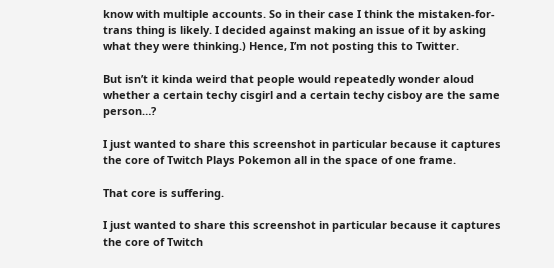know with multiple accounts. So in their case I think the mistaken-for-trans thing is likely. I decided against making an issue of it by asking what they were thinking.) Hence, I’m not posting this to Twitter.

But isn’t it kinda weird that people would repeatedly wonder aloud whether a certain techy cisgirl and a certain techy cisboy are the same person…?

I just wanted to share this screenshot in particular because it captures the core of Twitch Plays Pokemon all in the space of one frame.

That core is suffering.

I just wanted to share this screenshot in particular because it captures the core of Twitch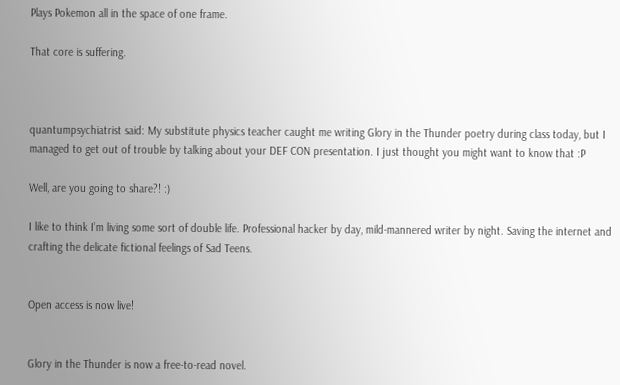Plays Pokemon all in the space of one frame.

That core is suffering.



quantumpsychiatrist said: My substitute physics teacher caught me writing Glory in the Thunder poetry during class today, but I managed to get out of trouble by talking about your DEF CON presentation. I just thought you might want to know that :P

Well, are you going to share?! :)

I like to think I’m living some sort of double life. Professional hacker by day, mild-mannered writer by night. Saving the internet and crafting the delicate fictional feelings of Sad Teens.


Open access is now live!


Glory in the Thunder is now a free-to-read novel.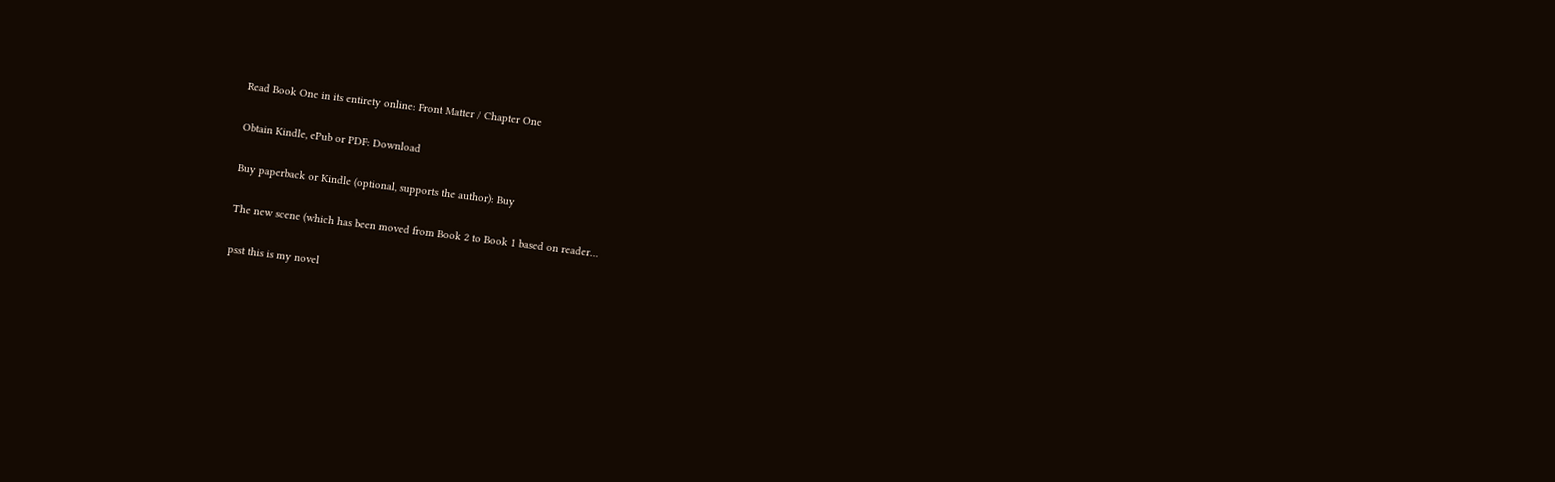Read Book One in its entirety online: Front Matter / Chapter One

Obtain Kindle, ePub or PDF: Download

Buy paperback or Kindle (optional, supports the author): Buy

The new scene (which has been moved from Book 2 to Book 1 based on reader…

psst this is my novel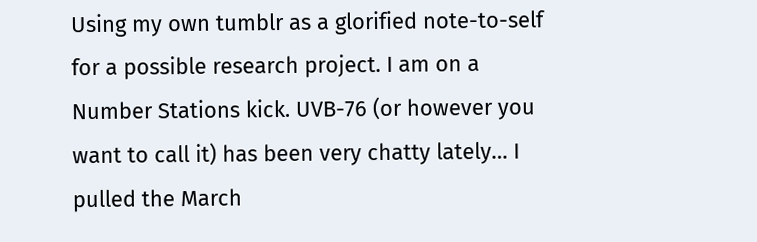Using my own tumblr as a glorified note-to-self for a possible research project. I am on a Number Stations kick. UVB-76 (or however you want to call it) has been very chatty lately… I pulled the March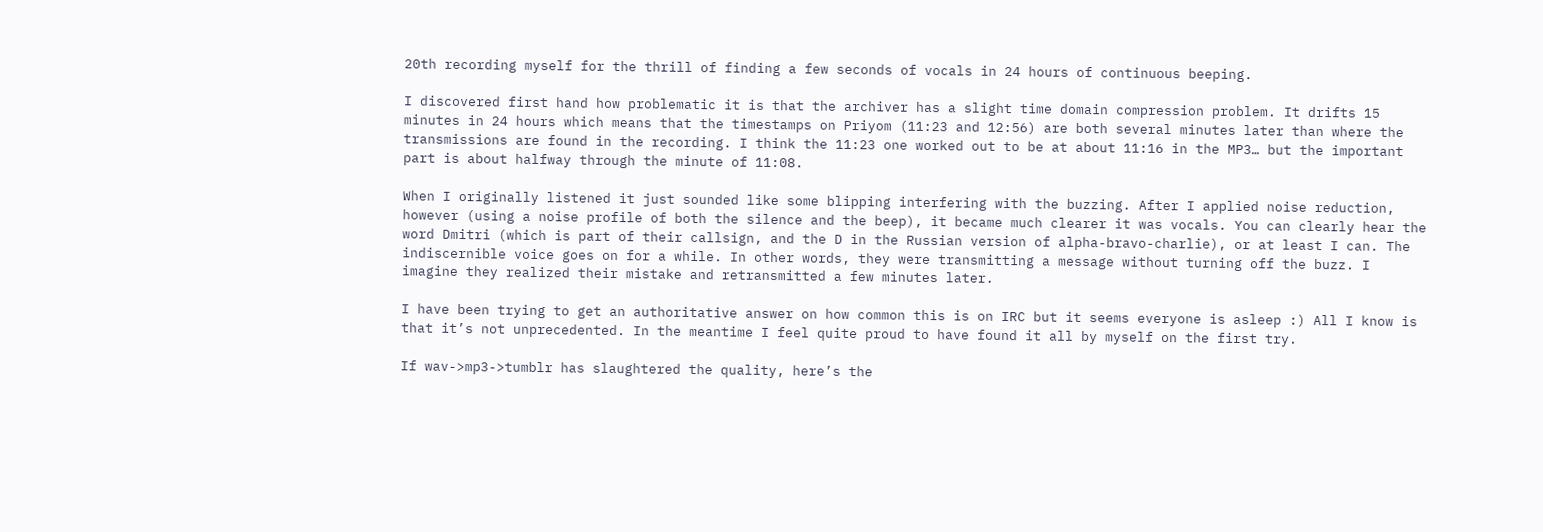20th recording myself for the thrill of finding a few seconds of vocals in 24 hours of continuous beeping.

I discovered first hand how problematic it is that the archiver has a slight time domain compression problem. It drifts 15 minutes in 24 hours which means that the timestamps on Priyom (11:23 and 12:56) are both several minutes later than where the transmissions are found in the recording. I think the 11:23 one worked out to be at about 11:16 in the MP3… but the important part is about halfway through the minute of 11:08.

When I originally listened it just sounded like some blipping interfering with the buzzing. After I applied noise reduction, however (using a noise profile of both the silence and the beep), it became much clearer it was vocals. You can clearly hear the word Dmitri (which is part of their callsign, and the D in the Russian version of alpha-bravo-charlie), or at least I can. The indiscernible voice goes on for a while. In other words, they were transmitting a message without turning off the buzz. I imagine they realized their mistake and retransmitted a few minutes later.

I have been trying to get an authoritative answer on how common this is on IRC but it seems everyone is asleep :) All I know is that it’s not unprecedented. In the meantime I feel quite proud to have found it all by myself on the first try.

If wav->mp3->tumblr has slaughtered the quality, here’s the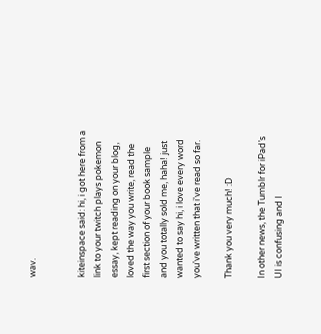wav.


kiteinspace said: hi, i got here from a link to your twitch plays pokemon essay, kept reading on your blog, loved the way you write, read the first section of your book sample and you totally sold me, haha! just wanted to say hi, i love every word you've written that i've read so far.

Thank you very much! :D

In other news, the Tumblr for iPad’s UI is confusing and I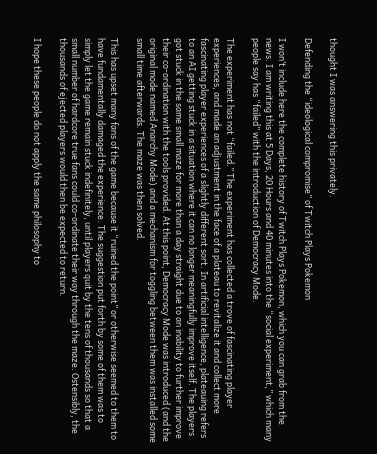thought I was answering this privately.

Defending the “ideological compromise” of Twitch Plays Pokemon

I won’t include here the complete history of Twitch Plays Pokemon, which you can grab from the news. I am writing this at 5 Days, 20 Hours and 40 minutes into the “social experiment,” which many people say has “failed” with the introduction of Democracy Mode.

The experiment has not “failed.” The experiment has collected a trove of fascinating player experiences, and made an adjustment in the face of a plateau to revitalize it and collect more fascinating player experiences of a slightly different sort. In artificial intelligence, plateauing refers to an AI getting stuck in a situation where it can no longer meaningfully improve itself. The players got stuck in the same small maze for more than a day straight due to an inability to further improve their co-ordination with the tools provided. At this point, Democracy Mode was introduced (and the original mode named Anarchy Mode) and a mechanism for toggling between them was installed some small time afterwards. The maze was then solved.

This has upset many fans of the game because it “ruined the point” or otherwise seemed to them to have fundamentally damaged the experience. The suggestion put forth by some of them was to simply let the game remain stuck indefinitely, until players quit by the tens of thousands so that a small number of hardcore true fans could co-ordinate their way through the maze. Ostensibly, the thousands of ejected players would then be expected to return.

I hope these people do not apply the same philosophy to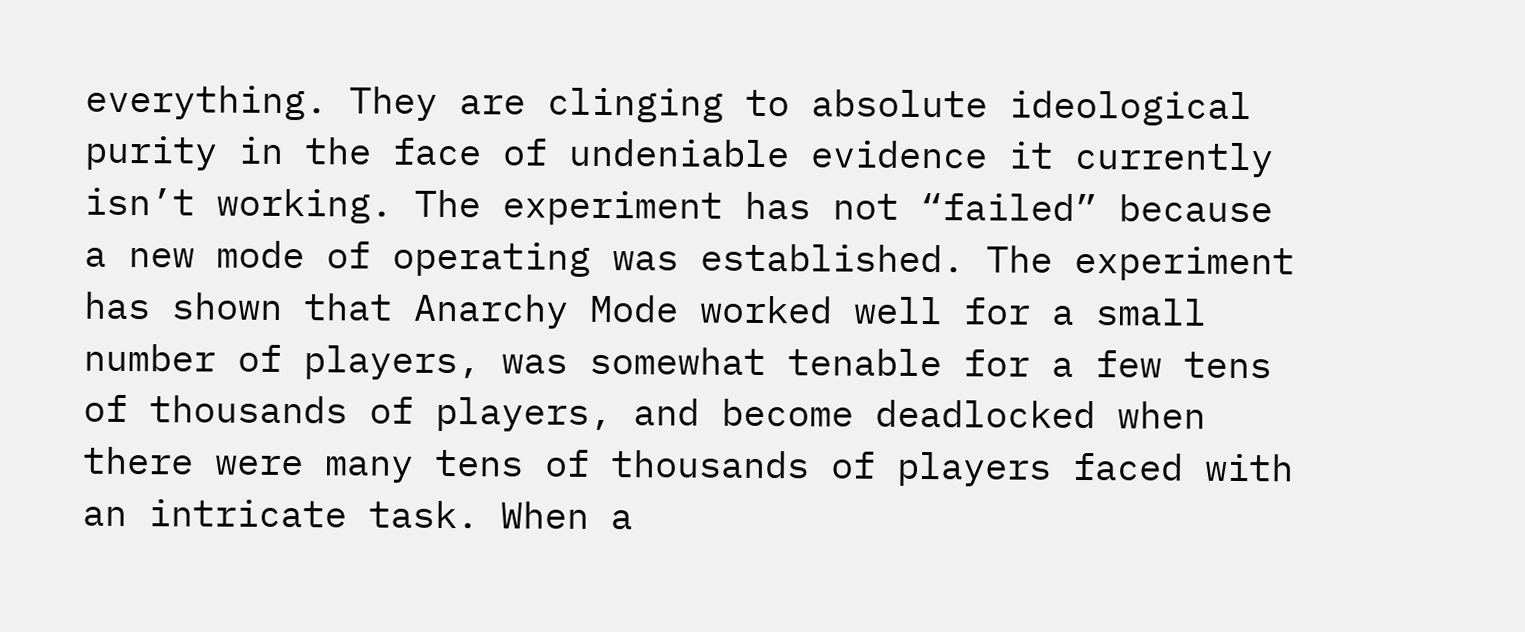everything. They are clinging to absolute ideological purity in the face of undeniable evidence it currently isn’t working. The experiment has not “failed” because a new mode of operating was established. The experiment has shown that Anarchy Mode worked well for a small number of players, was somewhat tenable for a few tens of thousands of players, and become deadlocked when there were many tens of thousands of players faced with an intricate task. When a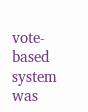vote-based system was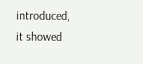introduced, it showed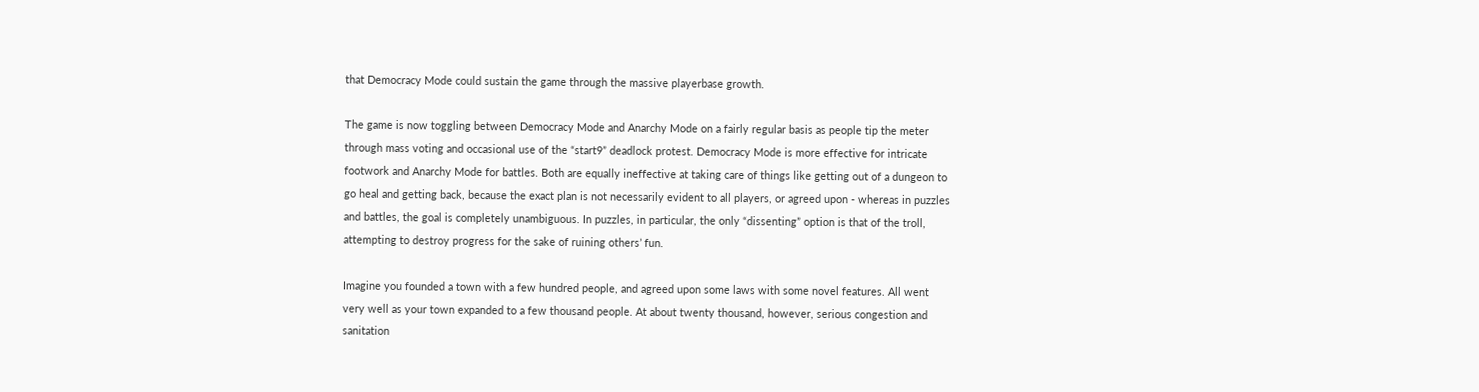that Democracy Mode could sustain the game through the massive playerbase growth.

The game is now toggling between Democracy Mode and Anarchy Mode on a fairly regular basis as people tip the meter through mass voting and occasional use of the “start9” deadlock protest. Democracy Mode is more effective for intricate footwork and Anarchy Mode for battles. Both are equally ineffective at taking care of things like getting out of a dungeon to go heal and getting back, because the exact plan is not necessarily evident to all players, or agreed upon - whereas in puzzles and battles, the goal is completely unambiguous. In puzzles, in particular, the only “dissenting” option is that of the troll, attempting to destroy progress for the sake of ruining others’ fun.

Imagine you founded a town with a few hundred people, and agreed upon some laws with some novel features. All went very well as your town expanded to a few thousand people. At about twenty thousand, however, serious congestion and sanitation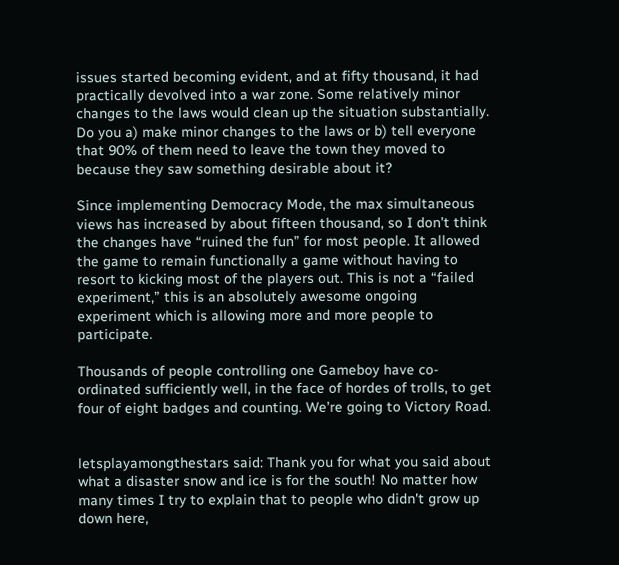issues started becoming evident, and at fifty thousand, it had practically devolved into a war zone. Some relatively minor changes to the laws would clean up the situation substantially. Do you a) make minor changes to the laws or b) tell everyone that 90% of them need to leave the town they moved to because they saw something desirable about it?

Since implementing Democracy Mode, the max simultaneous views has increased by about fifteen thousand, so I don’t think the changes have “ruined the fun” for most people. It allowed the game to remain functionally a game without having to resort to kicking most of the players out. This is not a “failed experiment,” this is an absolutely awesome ongoing experiment which is allowing more and more people to participate.

Thousands of people controlling one Gameboy have co-ordinated sufficiently well, in the face of hordes of trolls, to get four of eight badges and counting. We’re going to Victory Road.


letsplayamongthestars said: Thank you for what you said about what a disaster snow and ice is for the south! No matter how many times I try to explain that to people who didn't grow up down here,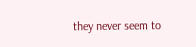they never seem to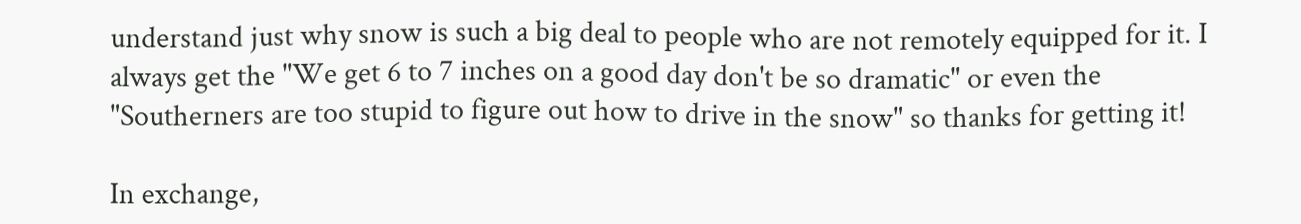understand just why snow is such a big deal to people who are not remotely equipped for it. I always get the "We get 6 to 7 inches on a good day don't be so dramatic" or even the "Southerners are too stupid to figure out how to drive in the snow" so thanks for getting it!

In exchange,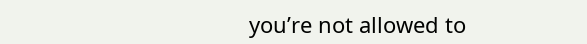you’re not allowed to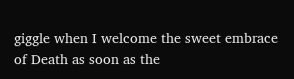giggle when I welcome the sweet embrace of Death as soon as the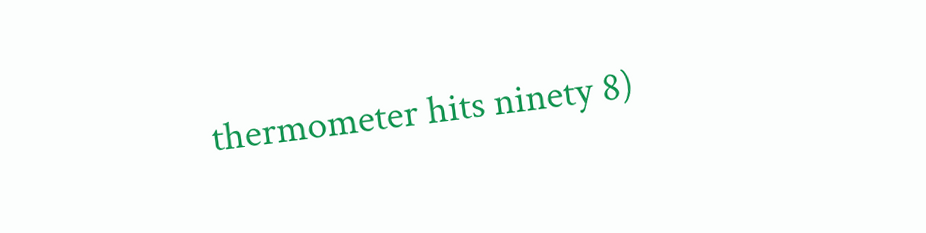thermometer hits ninety 8)